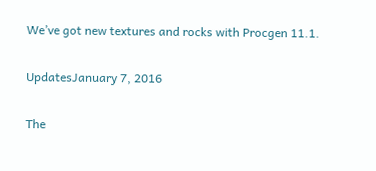We’ve got new textures and rocks with Procgen 11.1.

UpdatesJanuary 7, 2016

The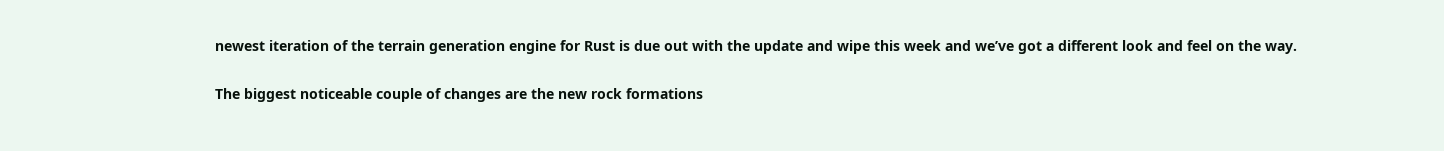newest iteration of the terrain generation engine for Rust is due out with the update and wipe this week and we’ve got a different look and feel on the way.

The biggest noticeable couple of changes are the new rock formations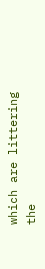which are littering the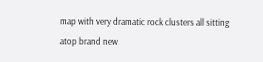map with very dramatic rock clusters all sitting atop brand new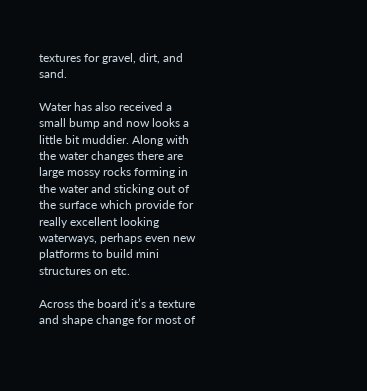textures for gravel, dirt, and sand.

Water has also received a small bump and now looks a little bit muddier. Along with the water changes there are large mossy rocks forming in the water and sticking out of the surface which provide for really excellent looking waterways, perhaps even new platforms to build mini structures on etc.

Across the board it’s a texture and shape change for most of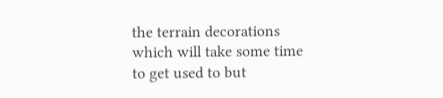the terrain decorations which will take some time to get used to but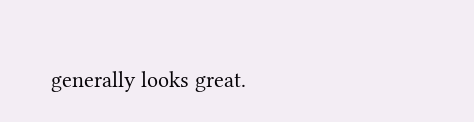generally looks great.